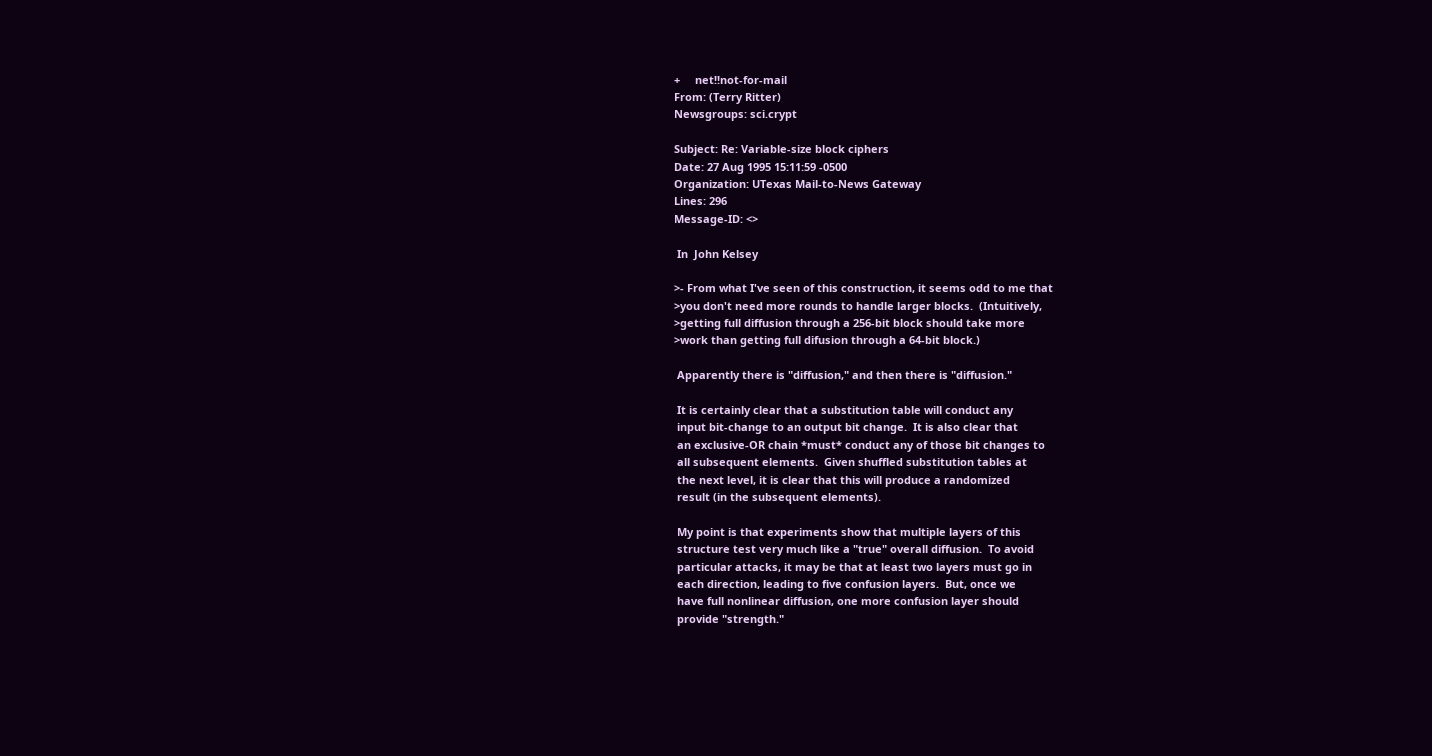+     net!!not-for-mail
From: (Terry Ritter)
Newsgroups: sci.crypt

Subject: Re: Variable-size block ciphers
Date: 27 Aug 1995 15:11:59 -0500
Organization: UTexas Mail-to-News Gateway
Lines: 296
Message-ID: <>

 In  John Kelsey

>- From what I've seen of this construction, it seems odd to me that
>you don't need more rounds to handle larger blocks.  (Intuitively,
>getting full diffusion through a 256-bit block should take more
>work than getting full difusion through a 64-bit block.)

 Apparently there is "diffusion," and then there is "diffusion."

 It is certainly clear that a substitution table will conduct any
 input bit-change to an output bit change.  It is also clear that
 an exclusive-OR chain *must* conduct any of those bit changes to
 all subsequent elements.  Given shuffled substitution tables at
 the next level, it is clear that this will produce a randomized
 result (in the subsequent elements).

 My point is that experiments show that multiple layers of this
 structure test very much like a "true" overall diffusion.  To avoid
 particular attacks, it may be that at least two layers must go in
 each direction, leading to five confusion layers.  But, once we
 have full nonlinear diffusion, one more confusion layer should
 provide "strength."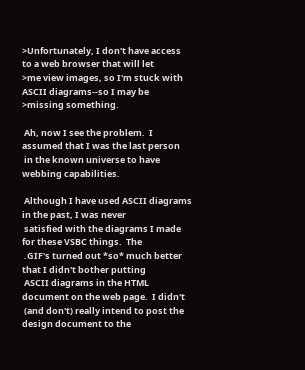>Unfortunately, I don't have access to a web browser that will let
>me view images, so I'm stuck with ASCII diagrams--so I may be
>missing something.

 Ah, now I see the problem.  I assumed that I was the last person
 in the known universe to have webbing capabilities.

 Although I have used ASCII diagrams in the past, I was never
 satisfied with the diagrams I made for these VSBC things.  The
 .GIF's turned out *so* much better that I didn't bother putting
 ASCII diagrams in the HTML document on the web page.  I didn't
 (and don't) really intend to post the design document to the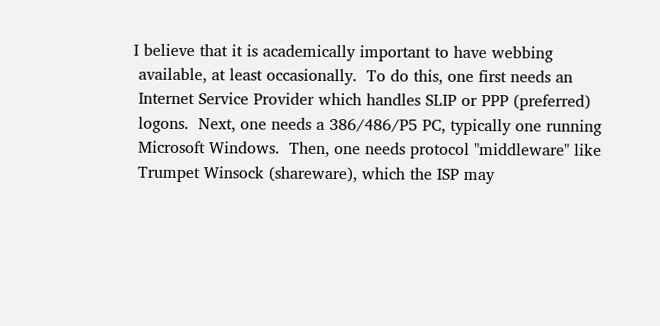I believe that it is academically important to have webbing
 available, at least occasionally.  To do this, one first needs an
 Internet Service Provider which handles SLIP or PPP (preferred)
 logons.  Next, one needs a 386/486/P5 PC, typically one running
 Microsoft Windows.  Then, one needs protocol "middleware" like
 Trumpet Winsock (shareware), which the ISP may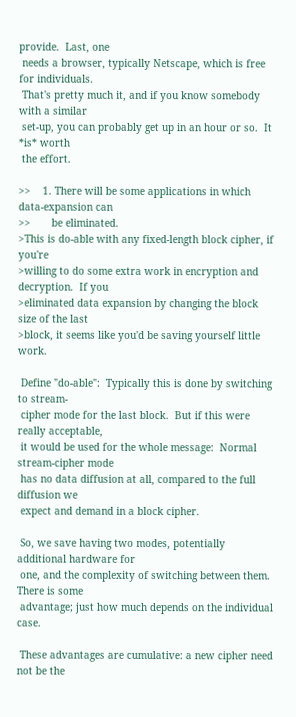provide.  Last, one
 needs a browser, typically Netscape, which is free for individuals.
 That's pretty much it, and if you know somebody with a similar
 set-up, you can probably get up in an hour or so.  It *is* worth
 the effort.

>>    1. There will be some applications in which data-expansion can
>>       be eliminated.
>This is do-able with any fixed-length block cipher, if you're
>willing to do some extra work in encryption and decryption.  If you
>eliminated data expansion by changing the block size of the last
>block, it seems like you'd be saving yourself little work.

 Define "do-able":  Typically this is done by switching to stream-
 cipher mode for the last block.  But if this were really acceptable,
 it would be used for the whole message:  Normal stream-cipher mode
 has no data diffusion at all, compared to the full diffusion we
 expect and demand in a block cipher.

 So, we save having two modes, potentially additional hardware for
 one, and the complexity of switching between them.  There is some
 advantage; just how much depends on the individual case.

 These advantages are cumulative: a new cipher need not be the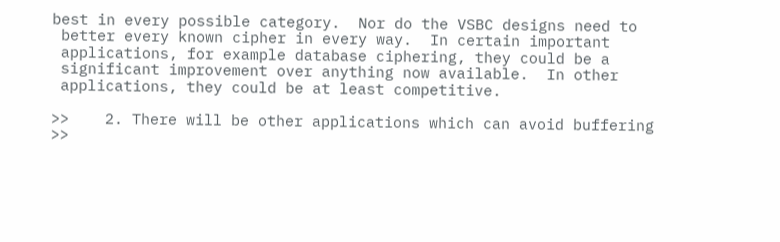best in every possible category.  Nor do the VSBC designs need to
 better every known cipher in every way.  In certain important
 applications, for example database ciphering, they could be a
 significant improvement over anything now available.  In other
 applications, they could be at least competitive.

>>    2. There will be other applications which can avoid buffering
>>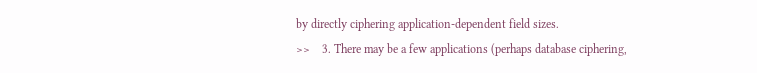by directly ciphering application-dependent field sizes.
>>    3. There may be a few applications (perhaps database ciphering,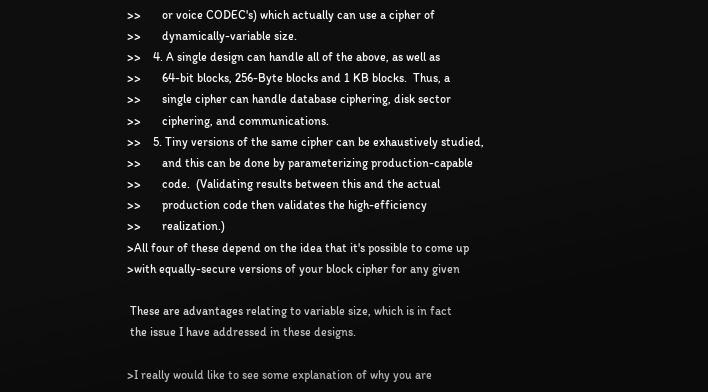>>       or voice CODEC's) which actually can use a cipher of
>>       dynamically-variable size.
>>    4. A single design can handle all of the above, as well as
>>       64-bit blocks, 256-Byte blocks and 1 KB blocks.  Thus, a
>>       single cipher can handle database ciphering, disk sector
>>       ciphering, and communications.
>>    5. Tiny versions of the same cipher can be exhaustively studied,
>>       and this can be done by parameterizing production-capable
>>       code.  (Validating results between this and the actual
>>       production code then validates the high-efficiency
>>       realization.)
>All four of these depend on the idea that it's possible to come up
>with equally-secure versions of your block cipher for any given

 These are advantages relating to variable size, which is in fact
 the issue I have addressed in these designs.

>I really would like to see some explanation of why you are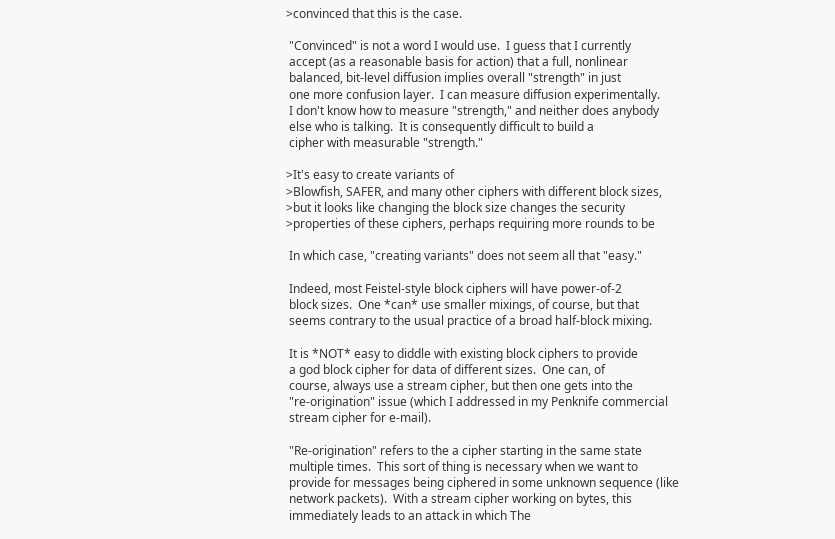>convinced that this is the case.

 "Convinced" is not a word I would use.  I guess that I currently
 accept (as a reasonable basis for action) that a full, nonlinear
 balanced, bit-level diffusion implies overall "strength" in just
 one more confusion layer.  I can measure diffusion experimentally.
 I don't know how to measure "strength," and neither does anybody
 else who is talking.  It is consequently difficult to build a
 cipher with measurable "strength."

>It's easy to create variants of
>Blowfish, SAFER, and many other ciphers with different block sizes,
>but it looks like changing the block size changes the security
>properties of these ciphers, perhaps requiring more rounds to be

 In which case, "creating variants" does not seem all that "easy."

 Indeed, most Feistel-style block ciphers will have power-of-2
 block sizes.  One *can* use smaller mixings, of course, but that
 seems contrary to the usual practice of a broad half-block mixing.

 It is *NOT* easy to diddle with existing block ciphers to provide
 a god block cipher for data of different sizes.  One can, of
 course, always use a stream cipher, but then one gets into the
 "re-origination" issue (which I addressed in my Penknife commercial
 stream cipher for e-mail).

 "Re-origination" refers to the a cipher starting in the same state
 multiple times.  This sort of thing is necessary when we want to
 provide for messages being ciphered in some unknown sequence (like
 network packets).  With a stream cipher working on bytes, this
 immediately leads to an attack in which The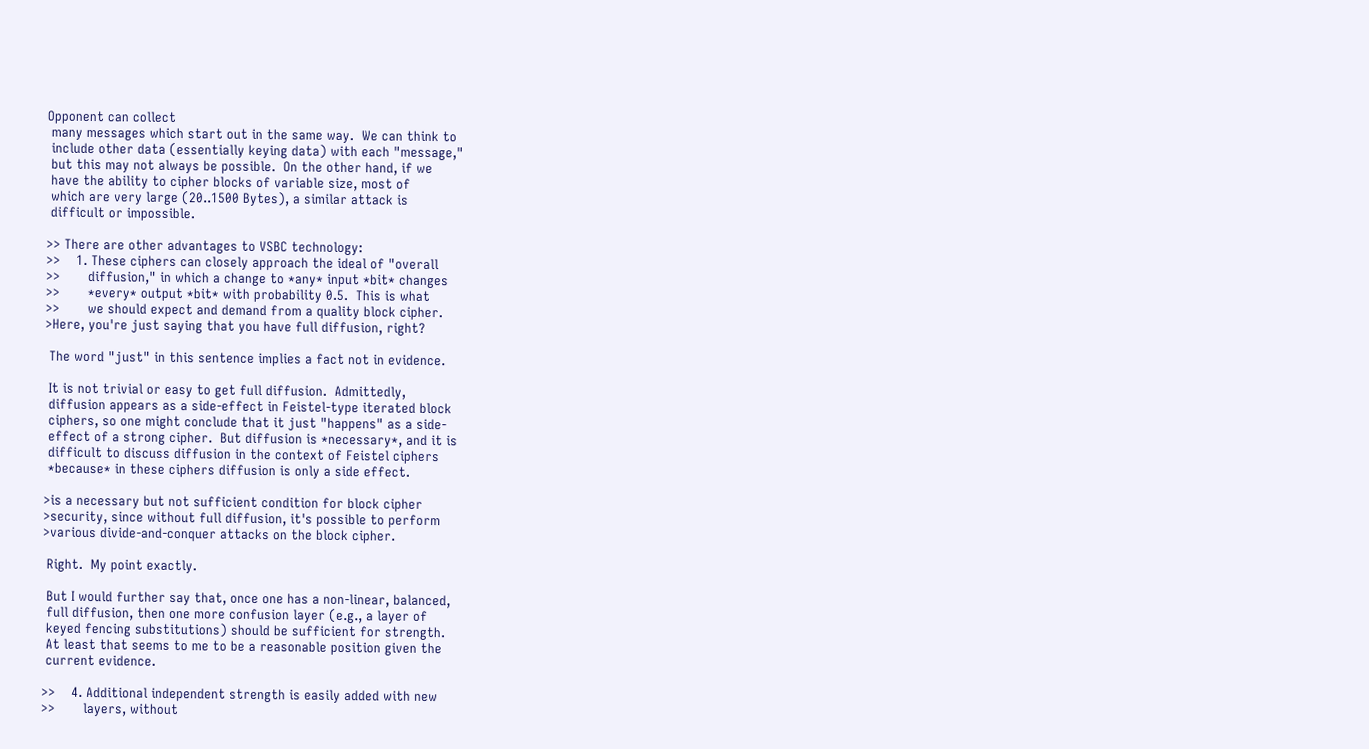Opponent can collect
 many messages which start out in the same way.  We can think to
 include other data (essentially keying data) with each "message,"
 but this may not always be possible.  On the other hand, if we
 have the ability to cipher blocks of variable size, most of
 which are very large (20..1500 Bytes), a similar attack is
 difficult or impossible.

>> There are other advantages to VSBC technology:
>>    1. These ciphers can closely approach the ideal of "overall
>>       diffusion," in which a change to *any* input *bit* changes
>>       *every* output *bit* with probability 0.5.  This is what
>>       we should expect and demand from a quality block cipher.
>Here, you're just saying that you have full diffusion, right?

 The word "just" in this sentence implies a fact not in evidence.

 It is not trivial or easy to get full diffusion.  Admittedly,
 diffusion appears as a side-effect in Feistel-type iterated block
 ciphers, so one might conclude that it just "happens" as a side-
 effect of a strong cipher.  But diffusion is *necessary*, and it is
 difficult to discuss diffusion in the context of Feistel ciphers
 *because* in these ciphers diffusion is only a side effect.

>is a necessary but not sufficient condition for block cipher
>security, since without full diffusion, it's possible to perform
>various divide-and-conquer attacks on the block cipher.

 Right.  My point exactly.

 But I would further say that, once one has a non-linear, balanced,
 full diffusion, then one more confusion layer (e.g., a layer of
 keyed fencing substitutions) should be sufficient for strength.
 At least that seems to me to be a reasonable position given the
 current evidence.

>>    4. Additional independent strength is easily added with new
>>       layers, without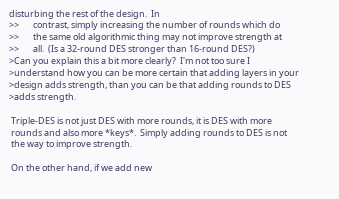disturbing the rest of the design.  In
>>       contrast, simply increasing the number of rounds which do
>>       the same old algorithmic thing may not improve strength at
>>       all.  (Is a 32-round DES stronger than 16-round DES?)
>Can you explain this a bit more clearly?  I'm not too sure I
>understand how you can be more certain that adding layers in your
>design adds strength, than you can be that adding rounds to DES
>adds strength.

 Triple-DES is not just DES with more rounds, it is DES with more
 rounds and also more *keys*.  Simply adding rounds to DES is not
 the way to improve strength.

 On the other hand, if we add new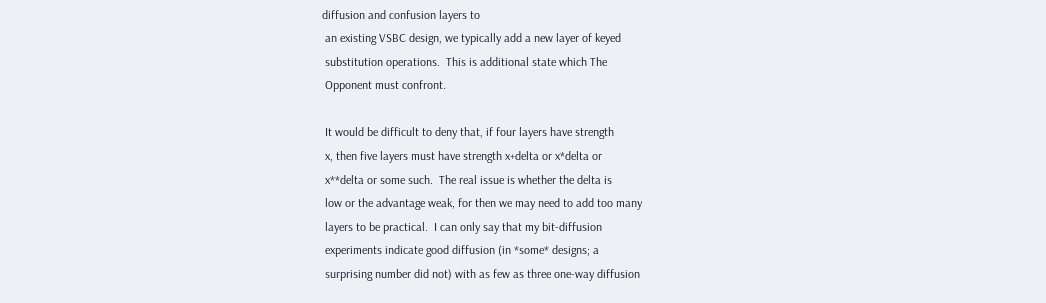diffusion and confusion layers to
 an existing VSBC design, we typically add a new layer of keyed
 substitution operations.  This is additional state which The
 Opponent must confront.

 It would be difficult to deny that, if four layers have strength
 x, then five layers must have strength x+delta or x*delta or
 x**delta or some such.  The real issue is whether the delta is
 low or the advantage weak, for then we may need to add too many
 layers to be practical.  I can only say that my bit-diffusion
 experiments indicate good diffusion (in *some* designs; a
 surprising number did not) with as few as three one-way diffusion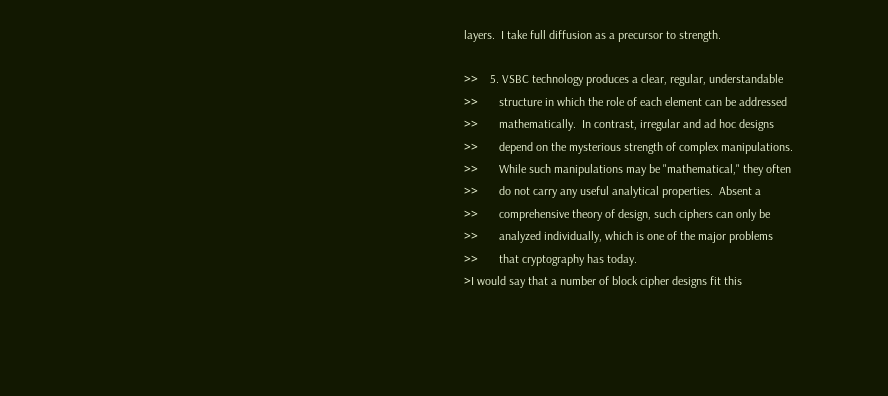layers.  I take full diffusion as a precursor to strength.

>>    5. VSBC technology produces a clear, regular, understandable
>>       structure in which the role of each element can be addressed
>>       mathematically.  In contrast, irregular and ad hoc designs
>>       depend on the mysterious strength of complex manipulations.
>>       While such manipulations may be "mathematical," they often
>>       do not carry any useful analytical properties.  Absent a
>>       comprehensive theory of design, such ciphers can only be
>>       analyzed individually, which is one of the major problems
>>       that cryptography has today.
>I would say that a number of block cipher designs fit this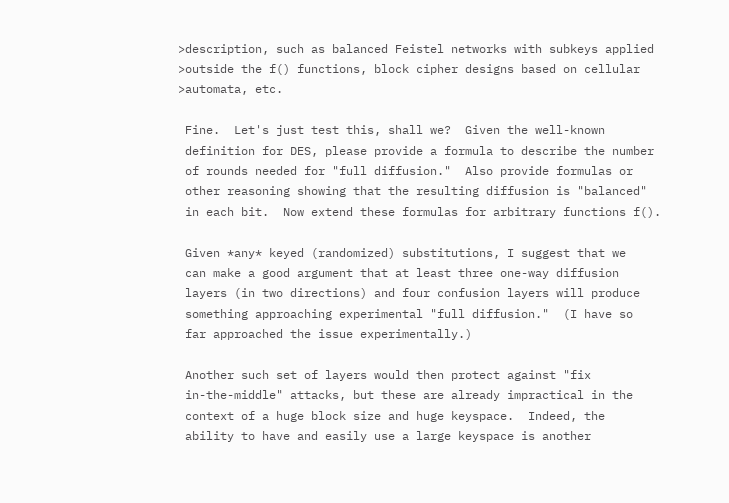>description, such as balanced Feistel networks with subkeys applied
>outside the f() functions, block cipher designs based on cellular
>automata, etc.

 Fine.  Let's just test this, shall we?  Given the well-known
 definition for DES, please provide a formula to describe the number
 of rounds needed for "full diffusion."  Also provide formulas or
 other reasoning showing that the resulting diffusion is "balanced"
 in each bit.  Now extend these formulas for arbitrary functions f().

 Given *any* keyed (randomized) substitutions, I suggest that we
 can make a good argument that at least three one-way diffusion
 layers (in two directions) and four confusion layers will produce
 something approaching experimental "full diffusion."  (I have so
 far approached the issue experimentally.)

 Another such set of layers would then protect against "fix
 in-the-middle" attacks, but these are already impractical in the
 context of a huge block size and huge keyspace.  Indeed, the
 ability to have and easily use a large keyspace is another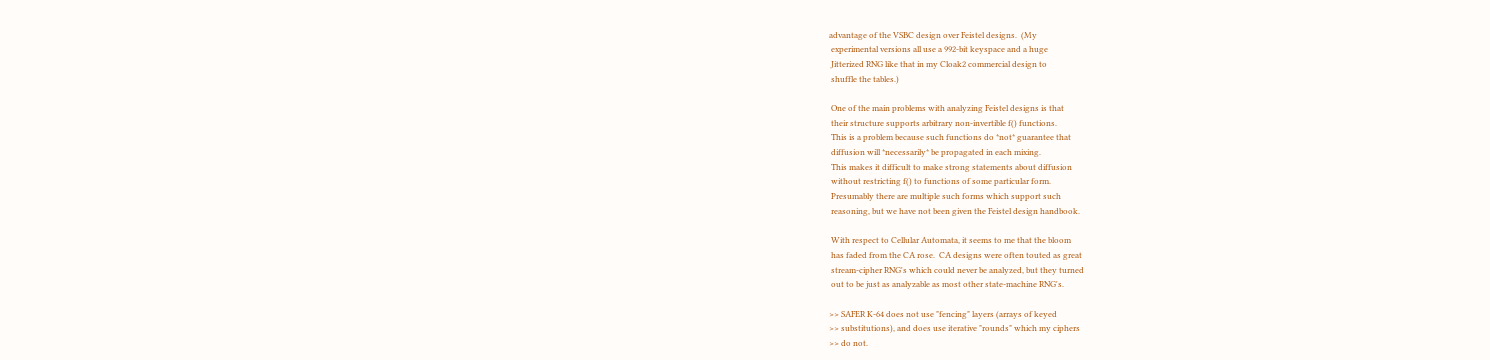advantage of the VSBC design over Feistel designs.  (My
 experimental versions all use a 992-bit keyspace and a huge
 Jitterized RNG like that in my Cloak2 commercial design to
 shuffle the tables.)

 One of the main problems with analyzing Feistel designs is that
 their structure supports arbitrary non-invertible f() functions.
 This is a problem because such functions do *not* guarantee that
 diffusion will *necessarily* be propagated in each mixing.
 This makes it difficult to make strong statements about diffusion
 without restricting f() to functions of some particular form.
 Presumably there are multiple such forms which support such
 reasoning, but we have not been given the Feistel design handbook.

 With respect to Cellular Automata, it seems to me that the bloom
 has faded from the CA rose.  CA designs were often touted as great
 stream-cipher RNG's which could never be analyzed, but they turned
 out to be just as analyzable as most other state-machine RNG's.

>> SAFER K-64 does not use "fencing" layers (arrays of keyed
>> substitutions), and does use iterative "rounds" which my ciphers
>> do not.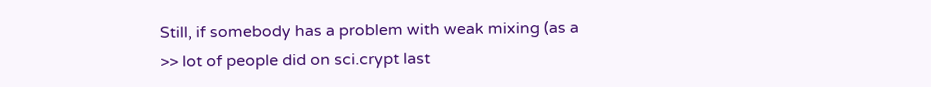Still, if somebody has a problem with weak mixing (as a
>> lot of people did on sci.crypt last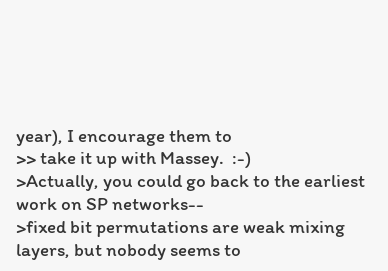year), I encourage them to
>> take it up with Massey.  :-)
>Actually, you could go back to the earliest work on SP networks--
>fixed bit permutations are weak mixing layers, but nobody seems to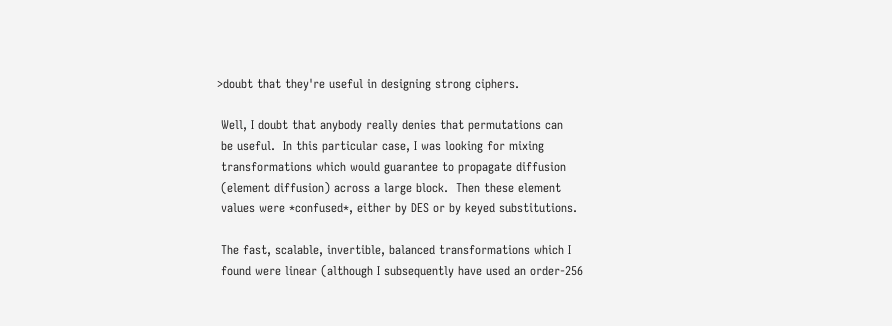>doubt that they're useful in designing strong ciphers.

 Well, I doubt that anybody really denies that permutations can
 be useful.  In this particular case, I was looking for mixing
 transformations which would guarantee to propagate diffusion
 (element diffusion) across a large block.  Then these element
 values were *confused*, either by DES or by keyed substitutions.

 The fast, scalable, invertible, balanced transformations which I
 found were linear (although I subsequently have used an order-256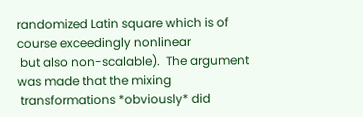randomized Latin square which is of course exceedingly nonlinear
 but also non-scalable).  The argument was made that the mixing
 transformations *obviously* did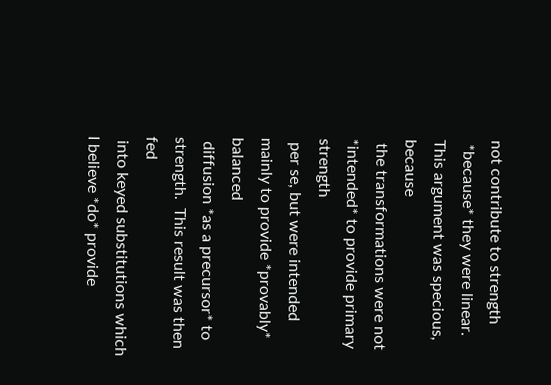not contribute to strength
 *because* they were linear.  This argument was specious, because
 the transformations were not *intended* to provide primary strength
 per se, but were intended mainly to provide *provably* balanced
 diffusion *as a precursor* to strength.  This result was then fed
 into keyed substitutions which I believe *do* provide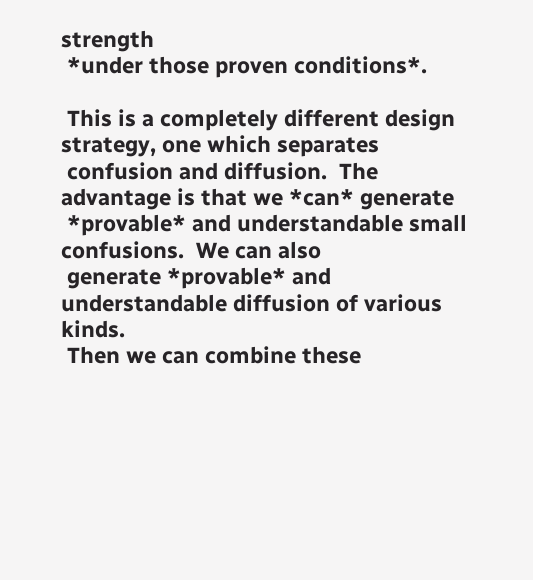strength
 *under those proven conditions*.

 This is a completely different design strategy, one which separates
 confusion and diffusion.  The advantage is that we *can* generate
 *provable* and understandable small confusions.  We can also
 generate *provable* and understandable diffusion of various kinds.
 Then we can combine these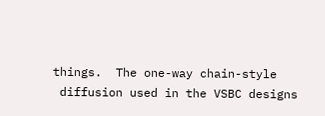things.  The one-way chain-style
 diffusion used in the VSBC designs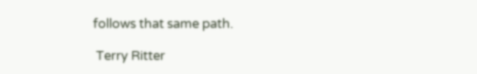follows that same path.

 Terry Ritter